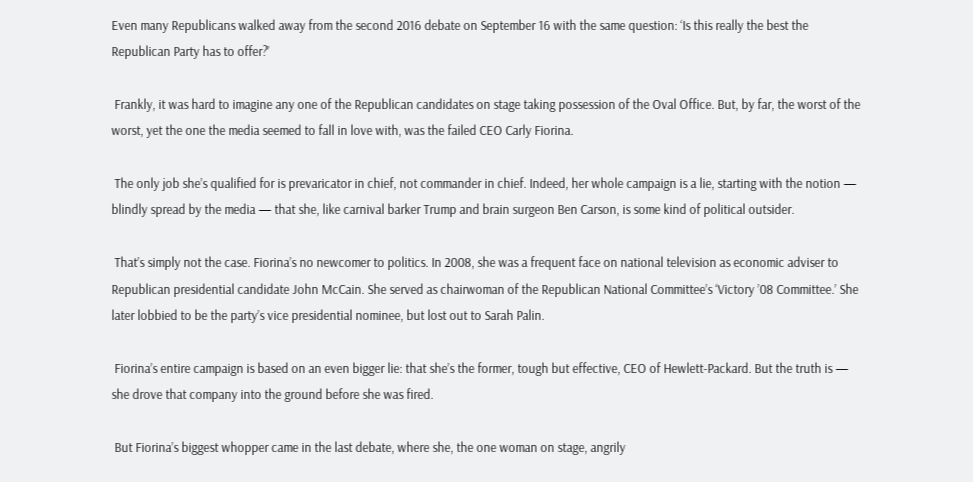Even many Republicans walked away from the second 2016 debate on September 16 with the same question: ‘Is this really the best the Republican Party has to offer?’

 Frankly, it was hard to imagine any one of the Republican candidates on stage taking possession of the Oval Office. But, by far, the worst of the worst, yet the one the media seemed to fall in love with, was the failed CEO Carly Fiorina.

 The only job she’s qualified for is prevaricator in chief, not commander in chief. Indeed, her whole campaign is a lie, starting with the notion — blindly spread by the media — that she, like carnival barker Trump and brain surgeon Ben Carson, is some kind of political outsider.

 That’s simply not the case. Fiorina’s no newcomer to politics. In 2008, she was a frequent face on national television as economic adviser to Republican presidential candidate John McCain. She served as chairwoman of the Republican National Committee’s ‘Victory ’08 Committee.’ She later lobbied to be the party’s vice presidential nominee, but lost out to Sarah Palin.

 Fiorina’s entire campaign is based on an even bigger lie: that she’s the former, tough but effective, CEO of Hewlett-Packard. But the truth is — she drove that company into the ground before she was fired.

 But Fiorina’s biggest whopper came in the last debate, where she, the one woman on stage, angrily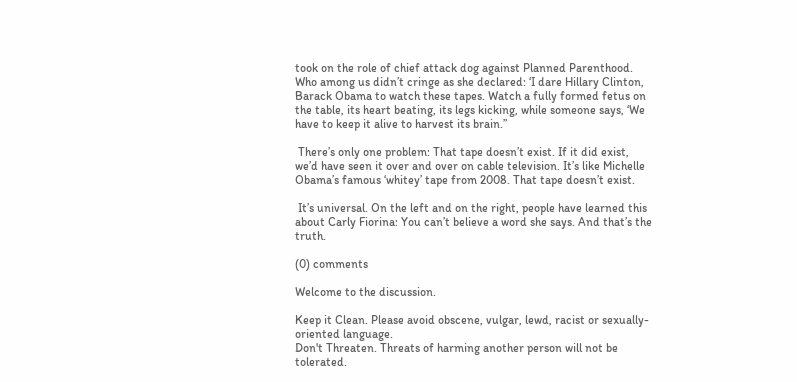took on the role of chief attack dog against Planned Parenthood. Who among us didn’t cringe as she declared: ‘I dare Hillary Clinton, Barack Obama to watch these tapes. Watch a fully formed fetus on the table, its heart beating, its legs kicking, while someone says, ‘We have to keep it alive to harvest its brain.’’

 There’s only one problem: That tape doesn’t exist. If it did exist, we’d have seen it over and over on cable television. It’s like Michelle Obama’s famous ‘whitey’ tape from 2008. That tape doesn’t exist.

 It’s universal. On the left and on the right, people have learned this about Carly Fiorina: You can’t believe a word she says. And that’s the truth.

(0) comments

Welcome to the discussion.

Keep it Clean. Please avoid obscene, vulgar, lewd, racist or sexually-oriented language.
Don't Threaten. Threats of harming another person will not be tolerated.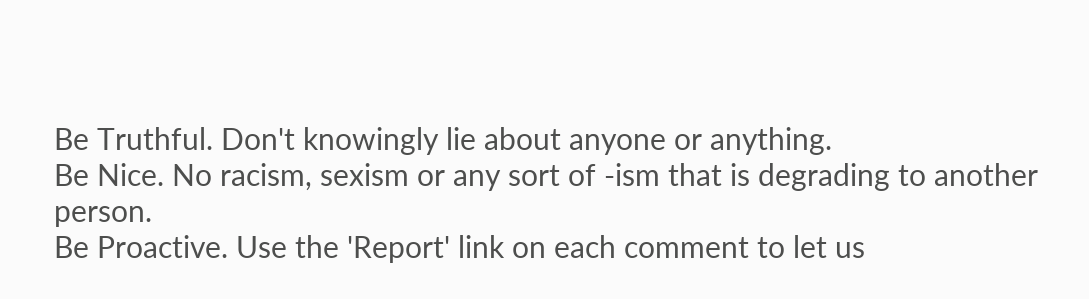Be Truthful. Don't knowingly lie about anyone or anything.
Be Nice. No racism, sexism or any sort of -ism that is degrading to another person.
Be Proactive. Use the 'Report' link on each comment to let us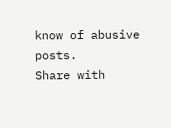know of abusive posts.
Share with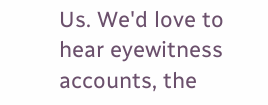Us. We'd love to hear eyewitness accounts, the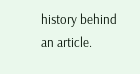history behind an article.